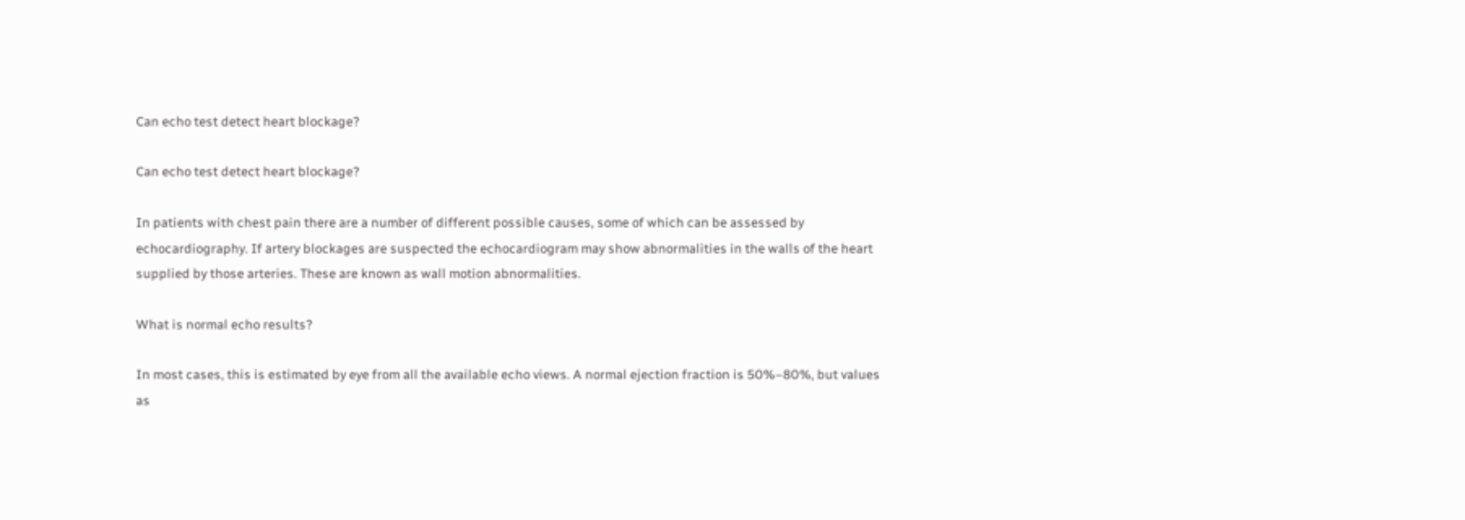Can echo test detect heart blockage?

Can echo test detect heart blockage?

In patients with chest pain there are a number of different possible causes, some of which can be assessed by echocardiography. If artery blockages are suspected the echocardiogram may show abnormalities in the walls of the heart supplied by those arteries. These are known as wall motion abnormalities.

What is normal echo results?

In most cases, this is estimated by eye from all the available echo views. A normal ejection fraction is 50%–80%, but values as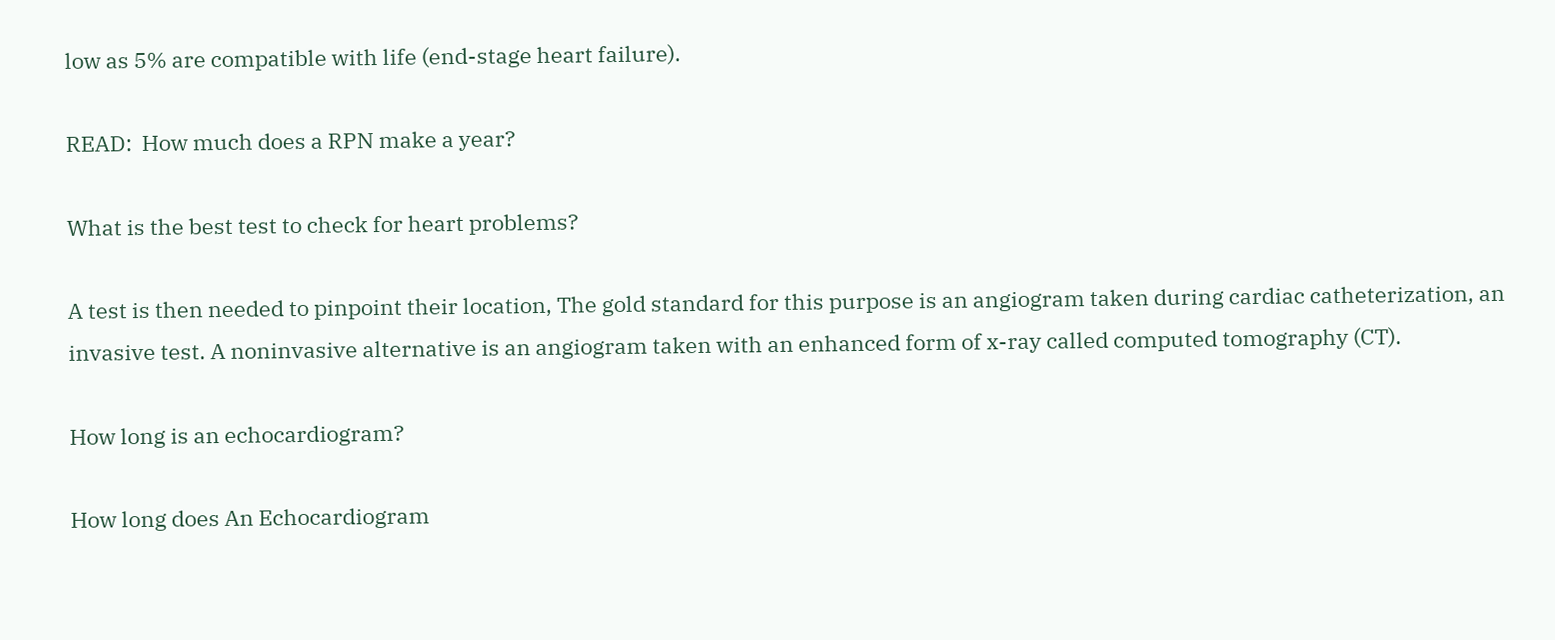low as 5% are compatible with life (end-stage heart failure).

READ:  How much does a RPN make a year?

What is the best test to check for heart problems?

A test is then needed to pinpoint their location, The gold standard for this purpose is an angiogram taken during cardiac catheterization, an invasive test. A noninvasive alternative is an angiogram taken with an enhanced form of x-ray called computed tomography (CT).

How long is an echocardiogram?

How long does An Echocardiogram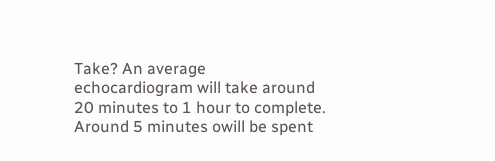Take? An average echocardiogram will take around 20 minutes to 1 hour to complete. Around 5 minutes owill be spent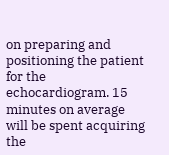on preparing and positioning the patient for the echocardiogram. 15 minutes on average will be spent acquiring the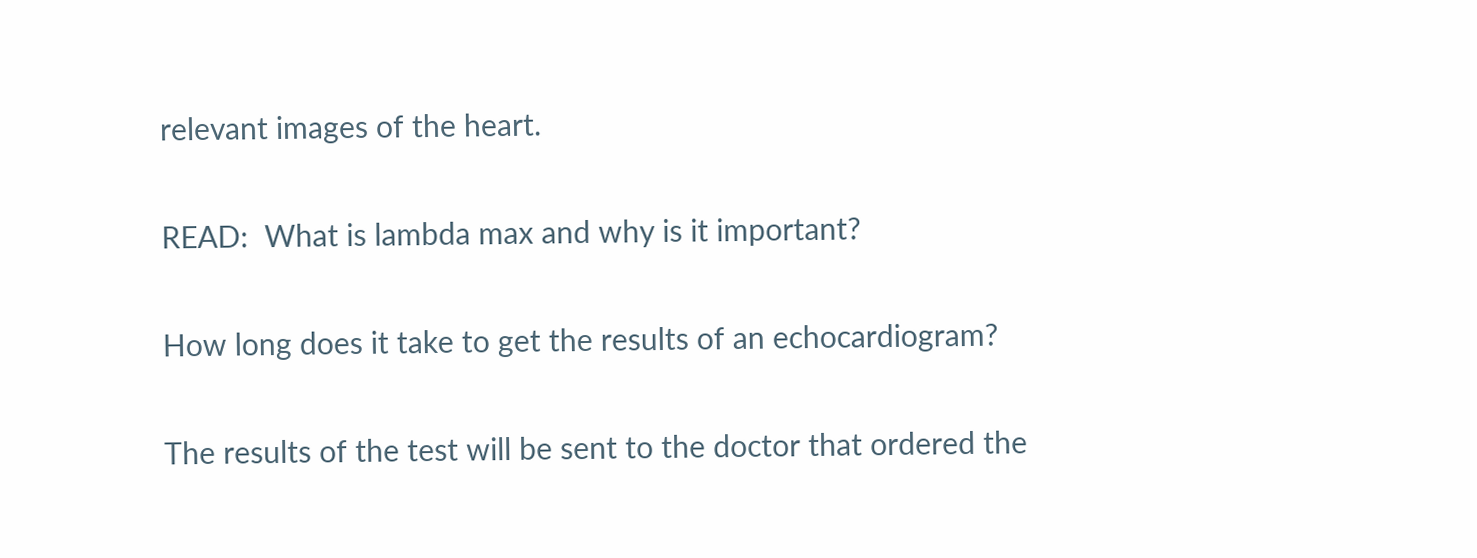relevant images of the heart.

READ:  What is lambda max and why is it important?

How long does it take to get the results of an echocardiogram?

The results of the test will be sent to the doctor that ordered the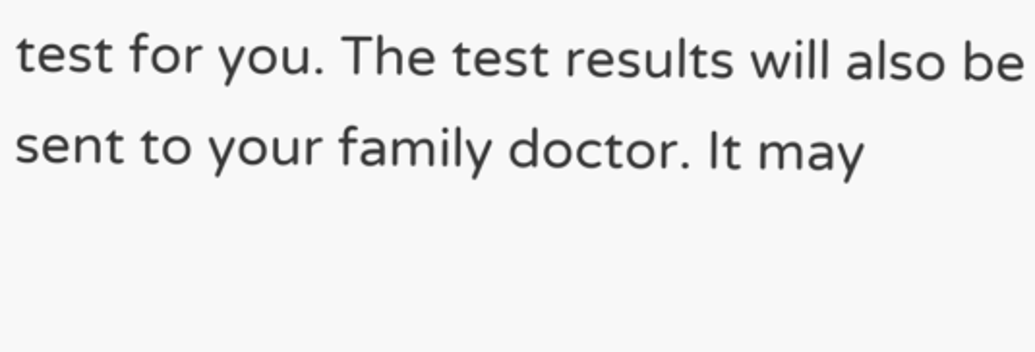test for you. The test results will also be sent to your family doctor. It may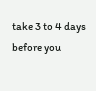take 3 to 4 days before you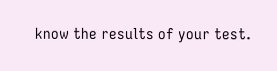know the results of your test.